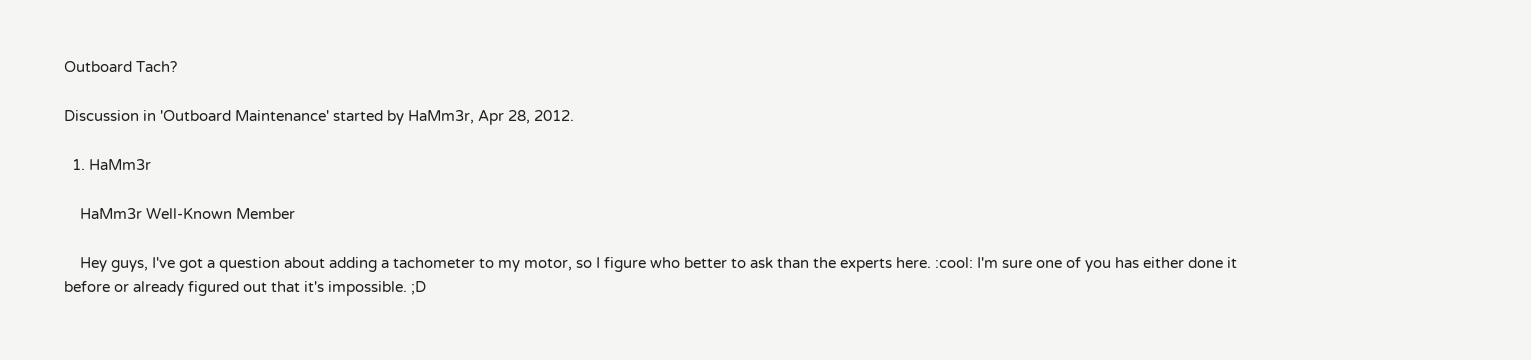Outboard Tach?

Discussion in 'Outboard Maintenance' started by HaMm3r, Apr 28, 2012.

  1. HaMm3r

    HaMm3r Well-Known Member

    Hey guys, I've got a question about adding a tachometer to my motor, so I figure who better to ask than the experts here. :cool: I'm sure one of you has either done it before or already figured out that it's impossible. ;D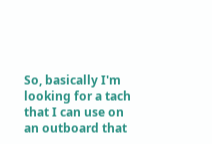So, basically I'm looking for a tach that I can use on an outboard that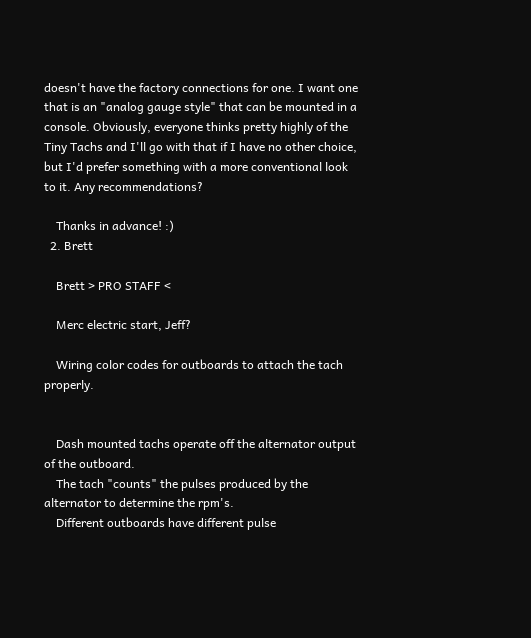doesn't have the factory connections for one. I want one that is an "analog gauge style" that can be mounted in a console. Obviously, everyone thinks pretty highly of the Tiny Tachs and I'll go with that if I have no other choice, but I'd prefer something with a more conventional look to it. Any recommendations?

    Thanks in advance! :)
  2. Brett

    Brett > PRO STAFF <

    Merc electric start, Jeff?

    Wiring color codes for outboards to attach the tach properly.


    Dash mounted tachs operate off the alternator output of the outboard.
    The tach "counts" the pulses produced by the alternator to determine the rpm's.
    Different outboards have different pulse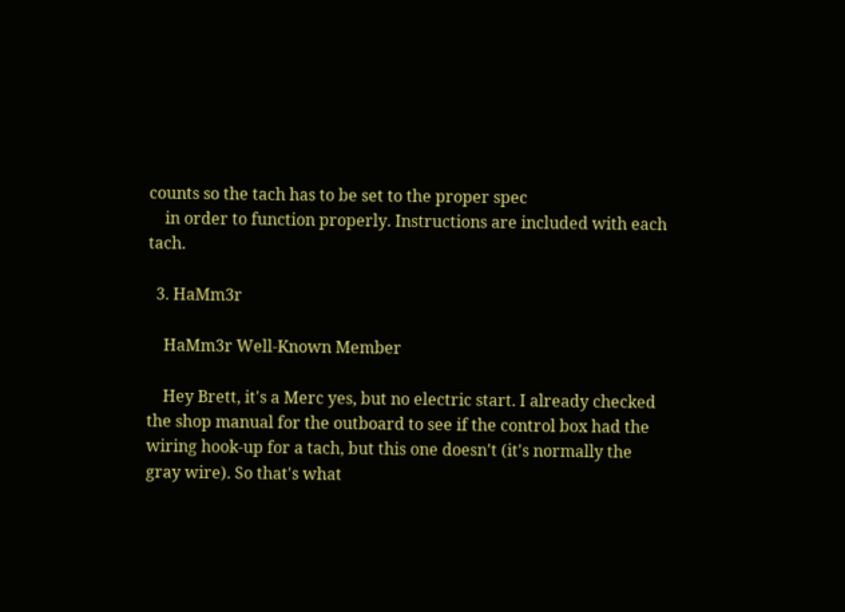counts so the tach has to be set to the proper spec
    in order to function properly. Instructions are included with each tach.

  3. HaMm3r

    HaMm3r Well-Known Member

    Hey Brett, it's a Merc yes, but no electric start. I already checked the shop manual for the outboard to see if the control box had the wiring hook-up for a tach, but this one doesn't (it's normally the gray wire). So that's what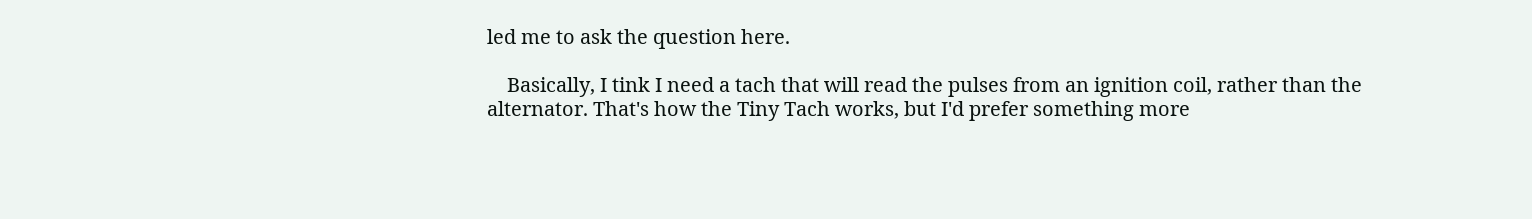led me to ask the question here.

    Basically, I tink I need a tach that will read the pulses from an ignition coil, rather than the alternator. That's how the Tiny Tach works, but I'd prefer something more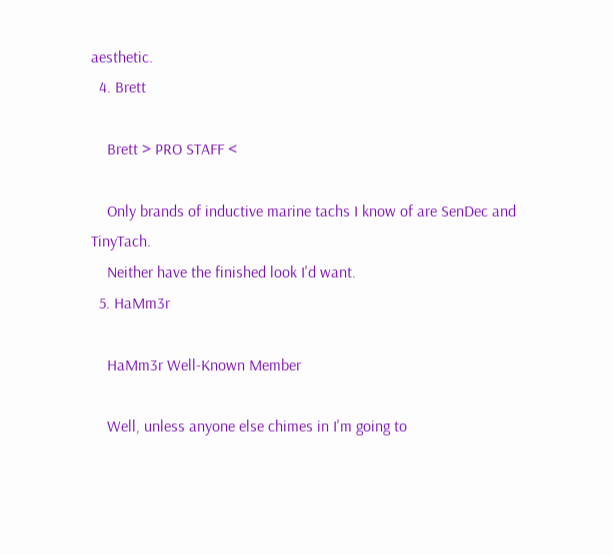aesthetic.
  4. Brett

    Brett > PRO STAFF <

    Only brands of inductive marine tachs I know of are SenDec and TinyTach.
    Neither have the finished look I'd want.
  5. HaMm3r

    HaMm3r Well-Known Member

    Well, unless anyone else chimes in I'm going to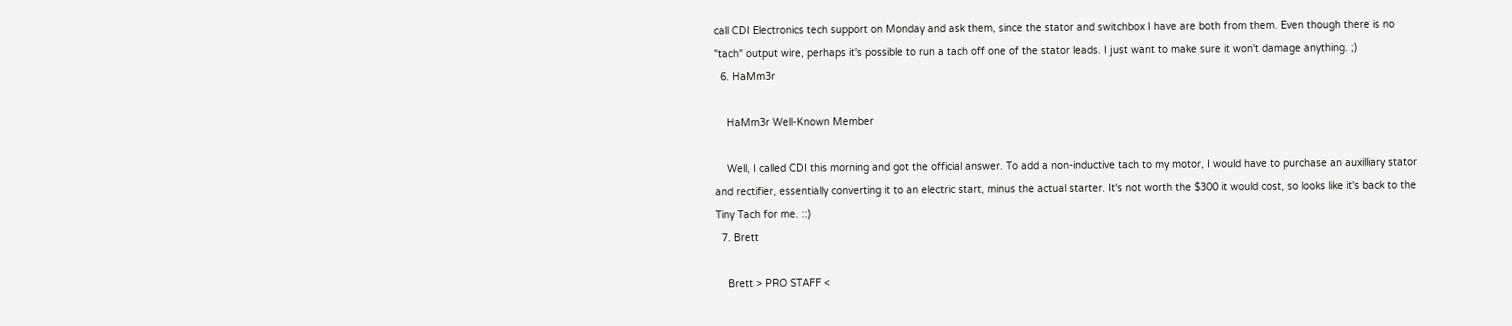call CDI Electronics tech support on Monday and ask them, since the stator and switchbox I have are both from them. Even though there is no "tach" output wire, perhaps it's possible to run a tach off one of the stator leads. I just want to make sure it won't damage anything. ;)
  6. HaMm3r

    HaMm3r Well-Known Member

    Well, I called CDI this morning and got the official answer. To add a non-inductive tach to my motor, I would have to purchase an auxilliary stator and rectifier, essentially converting it to an electric start, minus the actual starter. It's not worth the $300 it would cost, so looks like it's back to the Tiny Tach for me. ::)
  7. Brett

    Brett > PRO STAFF <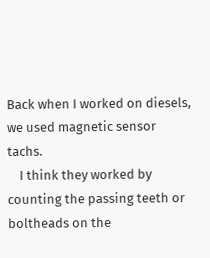Back when I worked on diesels, we used magnetic sensor tachs.
    I think they worked by counting the passing teeth or boltheads on the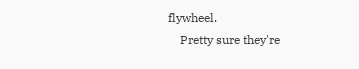flywheel.
    Pretty sure they're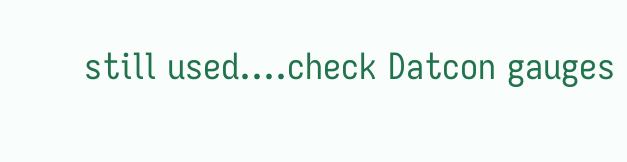still used....check Datcon gauges